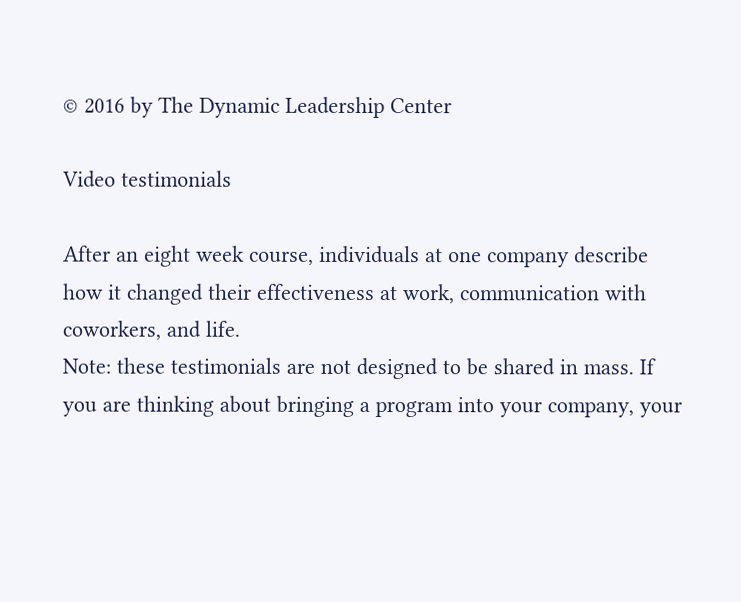© 2016 by The Dynamic Leadership Center

Video testimonials

After an eight week course, individuals at one company describe how it changed their effectiveness at work, communication with coworkers, and life.
Note: these testimonials are not designed to be shared in mass. If you are thinking about bringing a program into your company, your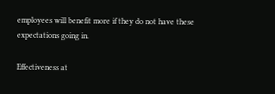employees will benefit more if they do not have these expectations going in.

Effectiveness at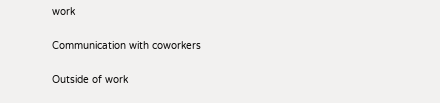work

Communication with coworkers

Outside of work